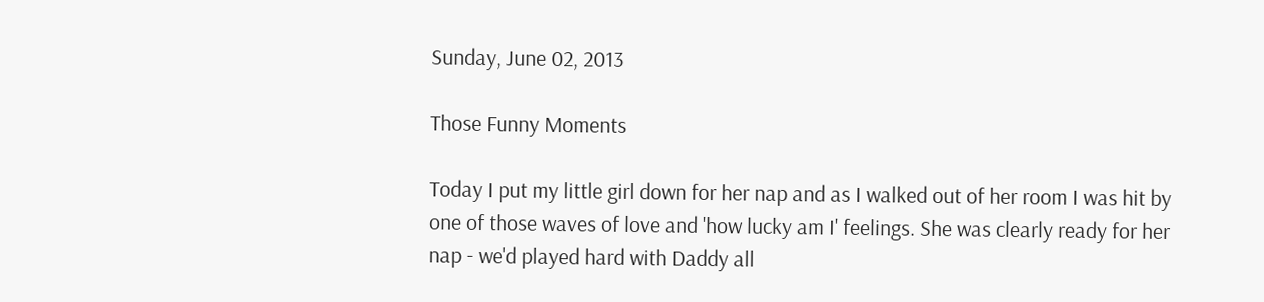Sunday, June 02, 2013

Those Funny Moments

Today I put my little girl down for her nap and as I walked out of her room I was hit by one of those waves of love and 'how lucky am I' feelings. She was clearly ready for her nap - we'd played hard with Daddy all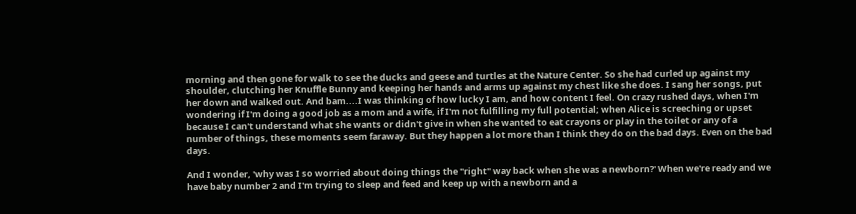morning and then gone for walk to see the ducks and geese and turtles at the Nature Center. So she had curled up against my shoulder, clutching her Knuffle Bunny and keeping her hands and arms up against my chest like she does. I sang her songs, put her down and walked out. And bam....I was thinking of how lucky I am, and how content I feel. On crazy rushed days, when I'm wondering if I'm doing a good job as a mom and a wife, if I'm not fulfilling my full potential; when Alice is screeching or upset because I can't understand what she wants or didn't give in when she wanted to eat crayons or play in the toilet or any of a number of things, these moments seem faraway. But they happen a lot more than I think they do on the bad days. Even on the bad days.

And I wonder, 'why was I so worried about doing things the "right" way back when she was a newborn?' When we're ready and we have baby number 2 and I'm trying to sleep and feed and keep up with a newborn and a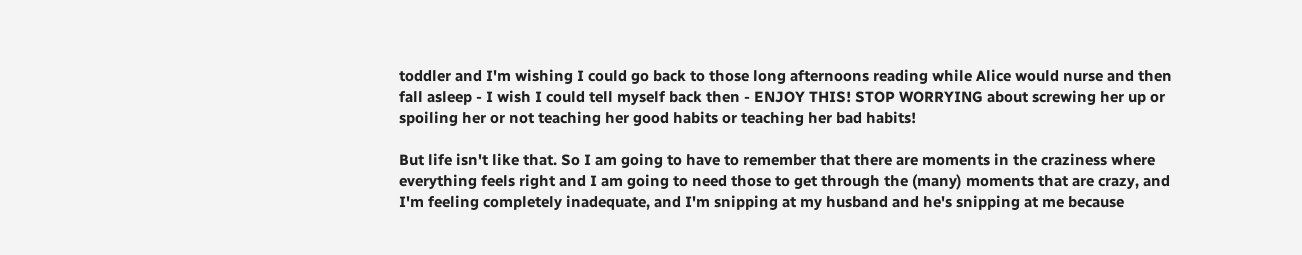toddler and I'm wishing I could go back to those long afternoons reading while Alice would nurse and then fall asleep - I wish I could tell myself back then - ENJOY THIS! STOP WORRYING about screwing her up or spoiling her or not teaching her good habits or teaching her bad habits!

But life isn't like that. So I am going to have to remember that there are moments in the craziness where everything feels right and I am going to need those to get through the (many) moments that are crazy, and I'm feeling completely inadequate, and I'm snipping at my husband and he's snipping at me because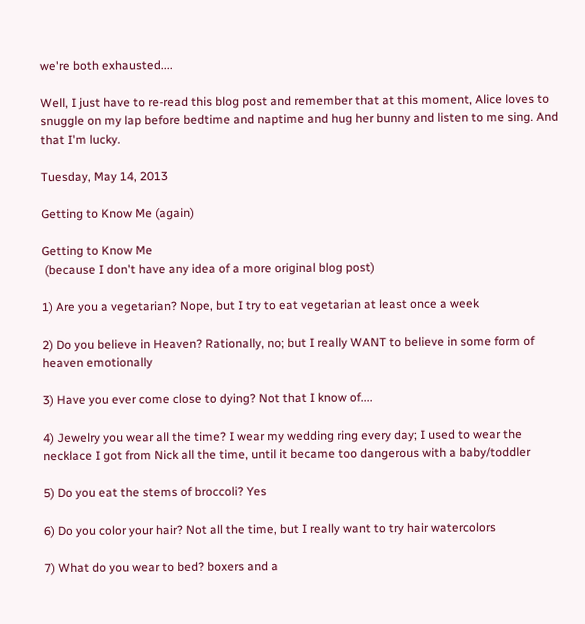we're both exhausted....

Well, I just have to re-read this blog post and remember that at this moment, Alice loves to snuggle on my lap before bedtime and naptime and hug her bunny and listen to me sing. And that I'm lucky.

Tuesday, May 14, 2013

Getting to Know Me (again)

Getting to Know Me
 (because I don't have any idea of a more original blog post)

1) Are you a vegetarian? Nope, but I try to eat vegetarian at least once a week

2) Do you believe in Heaven? Rationally, no; but I really WANT to believe in some form of heaven emotionally

3) Have you ever come close to dying? Not that I know of....

4) Jewelry you wear all the time? I wear my wedding ring every day; I used to wear the necklace I got from Nick all the time, until it became too dangerous with a baby/toddler

5) Do you eat the stems of broccoli? Yes

6) Do you color your hair? Not all the time, but I really want to try hair watercolors

7) What do you wear to bed? boxers and a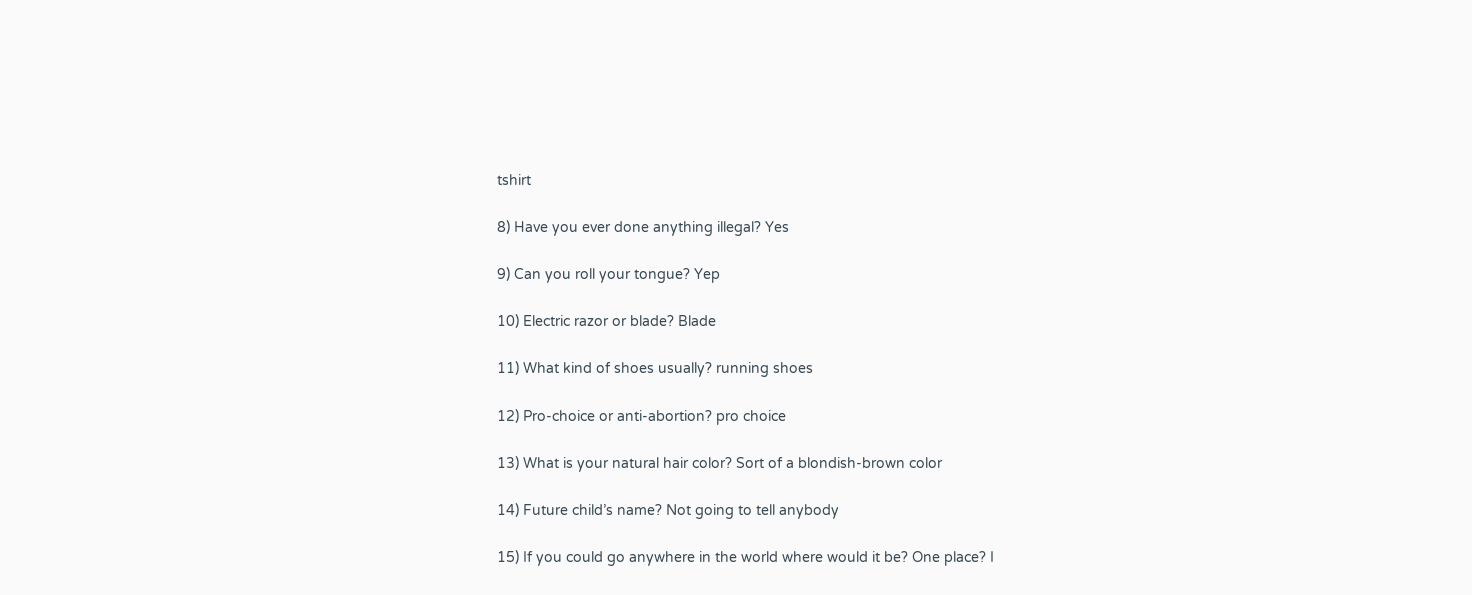tshirt

8) Have you ever done anything illegal? Yes

9) Can you roll your tongue? Yep

10) Electric razor or blade? Blade

11) What kind of shoes usually? running shoes

12) Pro-choice or anti-abortion? pro choice

13) What is your natural hair color? Sort of a blondish-brown color

14) Future child’s name? Not going to tell anybody

15) If you could go anywhere in the world where would it be? One place? I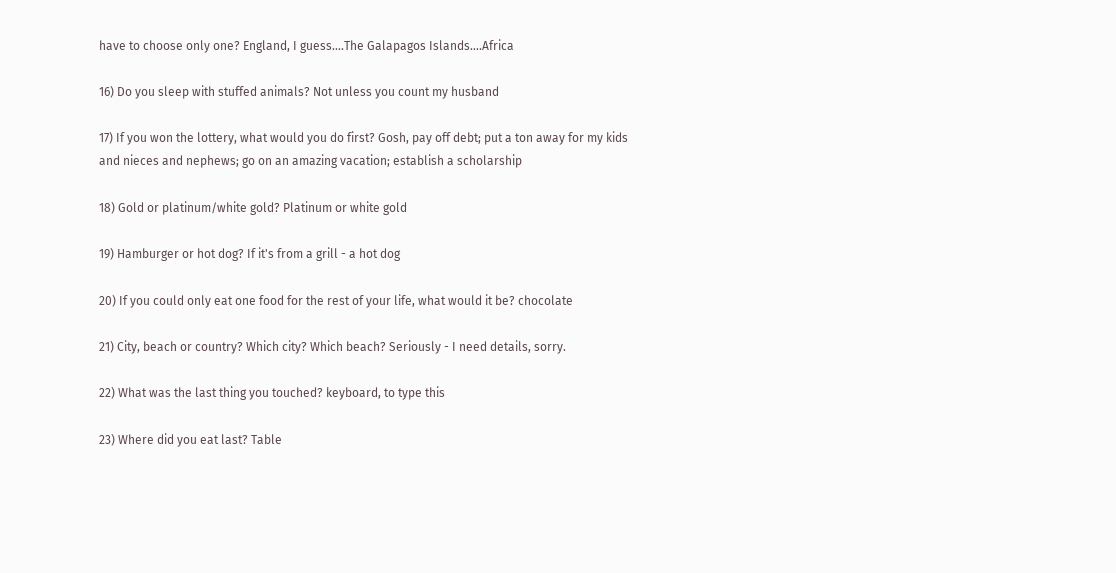have to choose only one? England, I guess....The Galapagos Islands....Africa

16) Do you sleep with stuffed animals? Not unless you count my husband

17) If you won the lottery, what would you do first? Gosh, pay off debt; put a ton away for my kids and nieces and nephews; go on an amazing vacation; establish a scholarship

18) Gold or platinum/white gold? Platinum or white gold

19) Hamburger or hot dog? If it's from a grill - a hot dog

20) If you could only eat one food for the rest of your life, what would it be? chocolate

21) City, beach or country? Which city? Which beach? Seriously - I need details, sorry.

22) What was the last thing you touched? keyboard, to type this

23) Where did you eat last? Table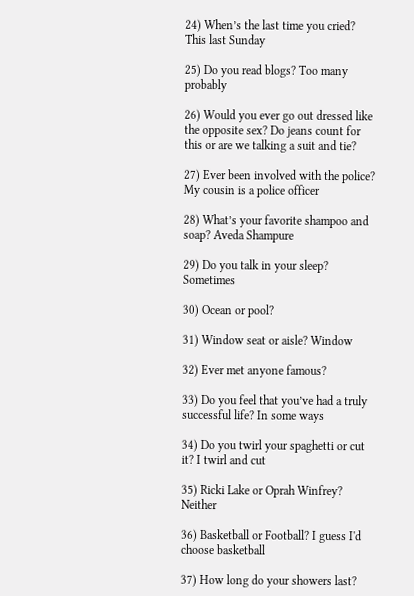24) When’s the last time you cried? This last Sunday

25) Do you read blogs? Too many probably

26) Would you ever go out dressed like the opposite sex? Do jeans count for this or are we talking a suit and tie?

27) Ever been involved with the police? My cousin is a police officer

28) What’s your favorite shampoo and soap? Aveda Shampure

29) Do you talk in your sleep? Sometimes

30) Ocean or pool?

31) Window seat or aisle? Window

32) Ever met anyone famous?

33) Do you feel that you’ve had a truly successful life? In some ways

34) Do you twirl your spaghetti or cut it? I twirl and cut

35) Ricki Lake or Oprah Winfrey? Neither

36) Basketball or Football? I guess I'd choose basketball

37) How long do your showers last?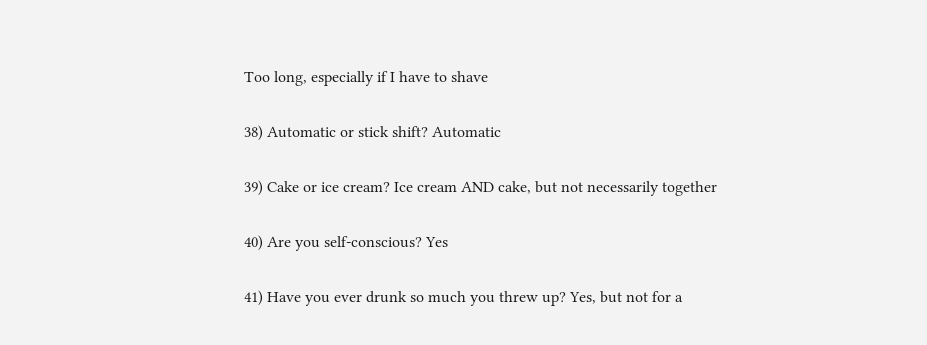Too long, especially if I have to shave

38) Automatic or stick shift? Automatic

39) Cake or ice cream? Ice cream AND cake, but not necessarily together

40) Are you self-conscious? Yes

41) Have you ever drunk so much you threw up? Yes, but not for a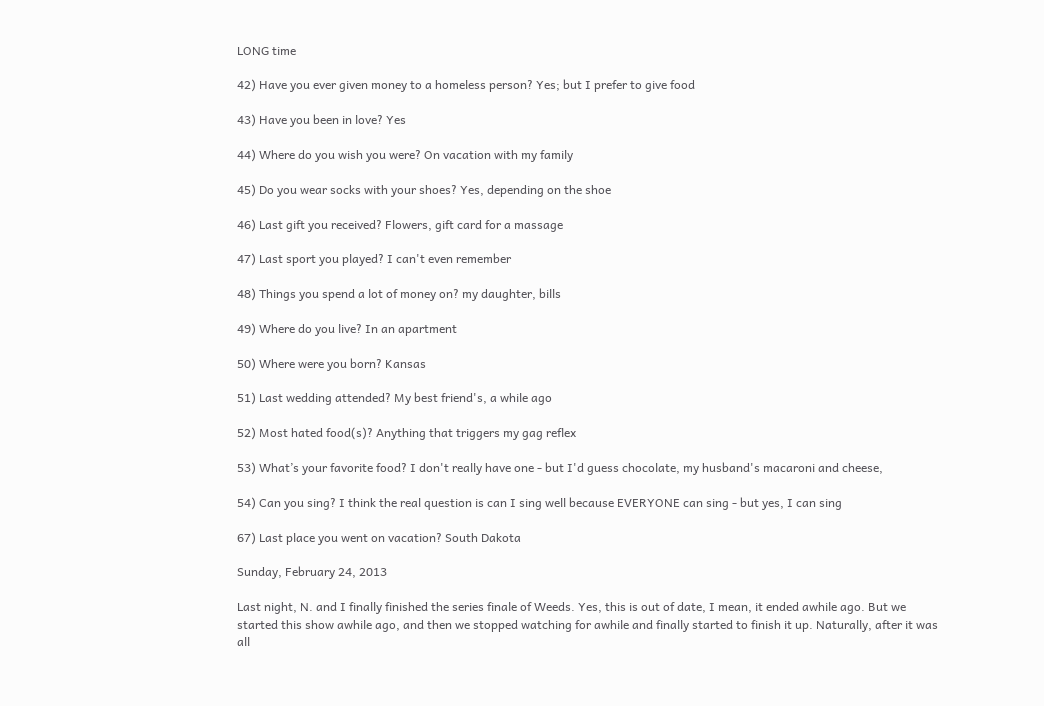LONG time

42) Have you ever given money to a homeless person? Yes; but I prefer to give food

43) Have you been in love? Yes

44) Where do you wish you were? On vacation with my family

45) Do you wear socks with your shoes? Yes, depending on the shoe

46) Last gift you received? Flowers, gift card for a massage

47) Last sport you played? I can't even remember

48) Things you spend a lot of money on? my daughter, bills

49) Where do you live? In an apartment

50) Where were you born? Kansas

51) Last wedding attended? My best friend's, a while ago

52) Most hated food(s)? Anything that triggers my gag reflex

53) What’s your favorite food? I don't really have one - but I'd guess chocolate, my husband's macaroni and cheese,

54) Can you sing? I think the real question is can I sing well because EVERYONE can sing - but yes, I can sing

67) Last place you went on vacation? South Dakota

Sunday, February 24, 2013

Last night, N. and I finally finished the series finale of Weeds. Yes, this is out of date, I mean, it ended awhile ago. But we started this show awhile ago, and then we stopped watching for awhile and finally started to finish it up. Naturally, after it was all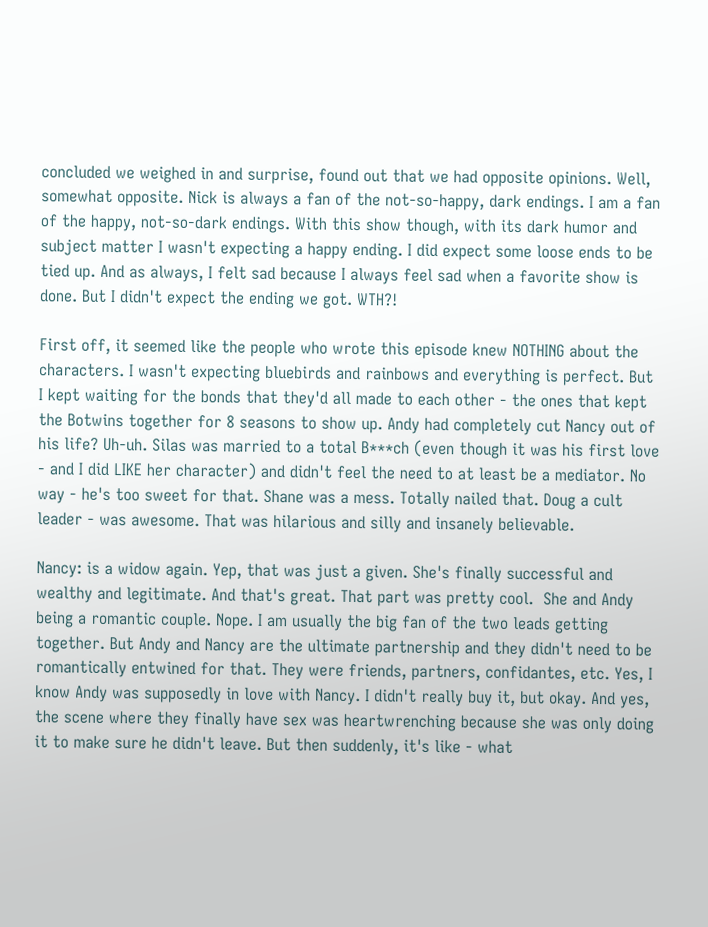concluded we weighed in and surprise, found out that we had opposite opinions. Well, somewhat opposite. Nick is always a fan of the not-so-happy, dark endings. I am a fan of the happy, not-so-dark endings. With this show though, with its dark humor and subject matter I wasn't expecting a happy ending. I did expect some loose ends to be tied up. And as always, I felt sad because I always feel sad when a favorite show is done. But I didn't expect the ending we got. WTH?!

First off, it seemed like the people who wrote this episode knew NOTHING about the characters. I wasn't expecting bluebirds and rainbows and everything is perfect. But I kept waiting for the bonds that they'd all made to each other - the ones that kept the Botwins together for 8 seasons to show up. Andy had completely cut Nancy out of his life? Uh-uh. Silas was married to a total B***ch (even though it was his first love - and I did LIKE her character) and didn't feel the need to at least be a mediator. No way - he's too sweet for that. Shane was a mess. Totally nailed that. Doug a cult leader - was awesome. That was hilarious and silly and insanely believable.

Nancy: is a widow again. Yep, that was just a given. She's finally successful and wealthy and legitimate. And that's great. That part was pretty cool.  She and Andy being a romantic couple. Nope. I am usually the big fan of the two leads getting together. But Andy and Nancy are the ultimate partnership and they didn't need to be romantically entwined for that. They were friends, partners, confidantes, etc. Yes, I know Andy was supposedly in love with Nancy. I didn't really buy it, but okay. And yes, the scene where they finally have sex was heartwrenching because she was only doing it to make sure he didn't leave. But then suddenly, it's like - what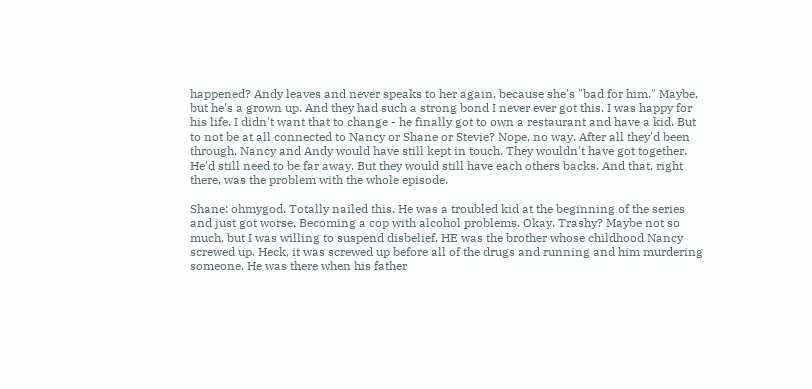happened? Andy leaves and never speaks to her again, because she's "bad for him." Maybe, but he's a grown up. And they had such a strong bond I never ever got this. I was happy for his life. I didn't want that to change - he finally got to own a restaurant and have a kid. But to not be at all connected to Nancy or Shane or Stevie? Nope, no way. After all they'd been through, Nancy and Andy would have still kept in touch. They wouldn't have got together. He'd still need to be far away. But they would still have each others backs. And that, right there, was the problem with the whole episode.

Shane: ohmygod. Totally nailed this. He was a troubled kid at the beginning of the series and just got worse. Becoming a cop with alcohol problems. Okay. Trashy? Maybe not so much, but I was willing to suspend disbelief. HE was the brother whose childhood Nancy screwed up. Heck, it was screwed up before all of the drugs and running and him murdering someone. He was there when his father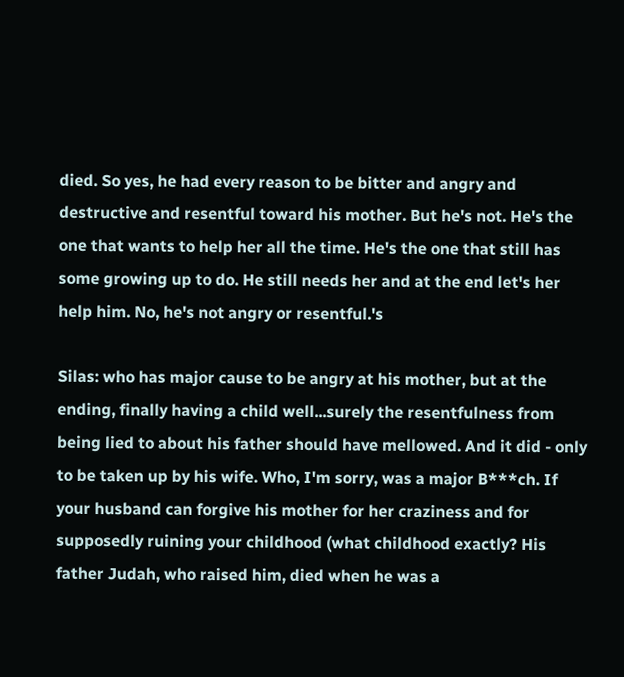died. So yes, he had every reason to be bitter and angry and destructive and resentful toward his mother. But he's not. He's the one that wants to help her all the time. He's the one that still has some growing up to do. He still needs her and at the end let's her help him. No, he's not angry or resentful.'s

Silas: who has major cause to be angry at his mother, but at the ending, finally having a child well...surely the resentfulness from being lied to about his father should have mellowed. And it did - only to be taken up by his wife. Who, I'm sorry, was a major B***ch. If your husband can forgive his mother for her craziness and for supposedly ruining your childhood (what childhood exactly? His father Judah, who raised him, died when he was a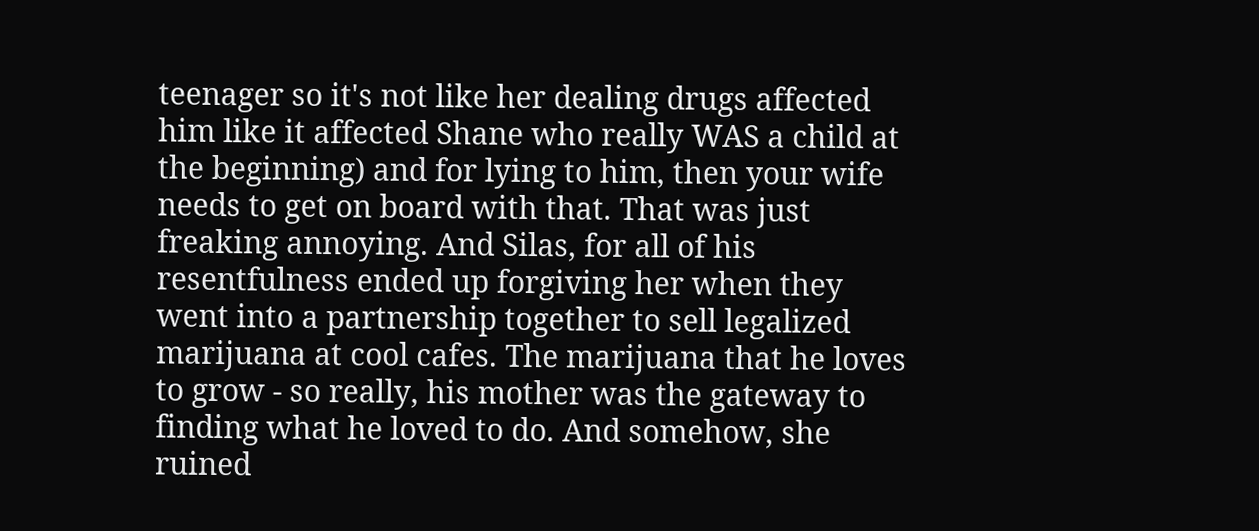teenager so it's not like her dealing drugs affected him like it affected Shane who really WAS a child at the beginning) and for lying to him, then your wife needs to get on board with that. That was just freaking annoying. And Silas, for all of his resentfulness ended up forgiving her when they went into a partnership together to sell legalized marijuana at cool cafes. The marijuana that he loves to grow - so really, his mother was the gateway to finding what he loved to do. And somehow, she ruined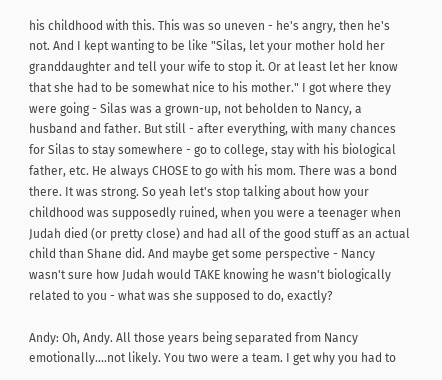his childhood with this. This was so uneven - he's angry, then he's not. And I kept wanting to be like "Silas, let your mother hold her granddaughter and tell your wife to stop it. Or at least let her know that she had to be somewhat nice to his mother." I got where they were going - Silas was a grown-up, not beholden to Nancy, a husband and father. But still - after everything, with many chances for Silas to stay somewhere - go to college, stay with his biological father, etc. He always CHOSE to go with his mom. There was a bond there. It was strong. So yeah let's stop talking about how your childhood was supposedly ruined, when you were a teenager when Judah died (or pretty close) and had all of the good stuff as an actual child than Shane did. And maybe get some perspective - Nancy wasn't sure how Judah would TAKE knowing he wasn't biologically related to you - what was she supposed to do, exactly?

Andy: Oh, Andy. All those years being separated from Nancy emotionally....not likely. You two were a team. I get why you had to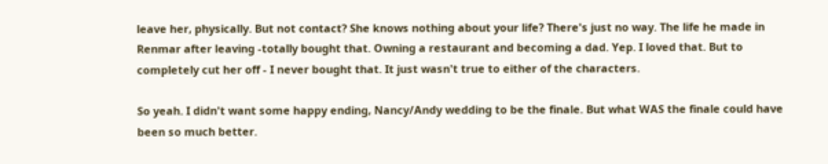leave her, physically. But not contact? She knows nothing about your life? There's just no way. The life he made in Renmar after leaving -totally bought that. Owning a restaurant and becoming a dad. Yep. I loved that. But to completely cut her off - I never bought that. It just wasn't true to either of the characters.

So yeah. I didn't want some happy ending, Nancy/Andy wedding to be the finale. But what WAS the finale could have been so much better.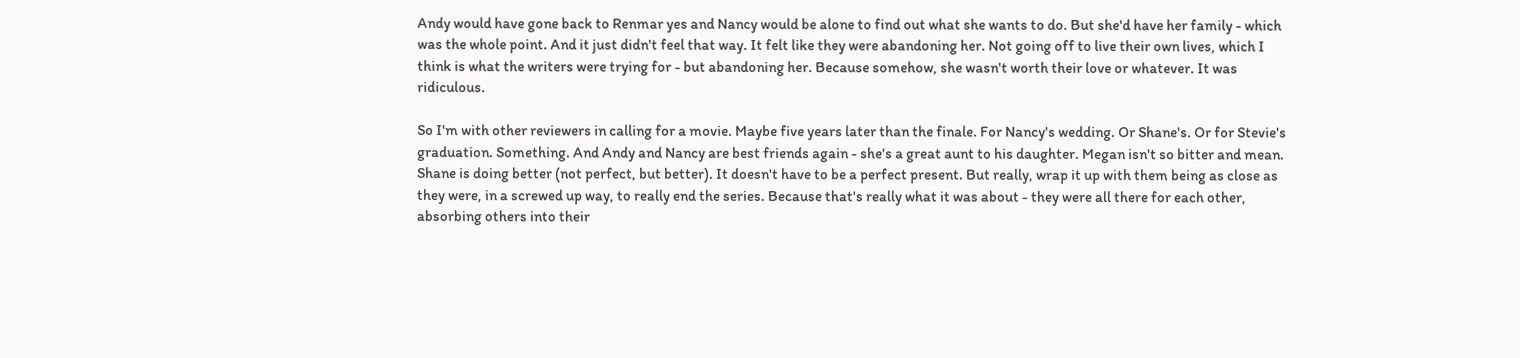Andy would have gone back to Renmar yes and Nancy would be alone to find out what she wants to do. But she'd have her family - which was the whole point. And it just didn't feel that way. It felt like they were abandoning her. Not going off to live their own lives, which I think is what the writers were trying for - but abandoning her. Because somehow, she wasn't worth their love or whatever. It was ridiculous.

So I'm with other reviewers in calling for a movie. Maybe five years later than the finale. For Nancy's wedding. Or Shane's. Or for Stevie's graduation. Something. And Andy and Nancy are best friends again - she's a great aunt to his daughter. Megan isn't so bitter and mean. Shane is doing better (not perfect, but better). It doesn't have to be a perfect present. But really, wrap it up with them being as close as they were, in a screwed up way, to really end the series. Because that's really what it was about - they were all there for each other, absorbing others into their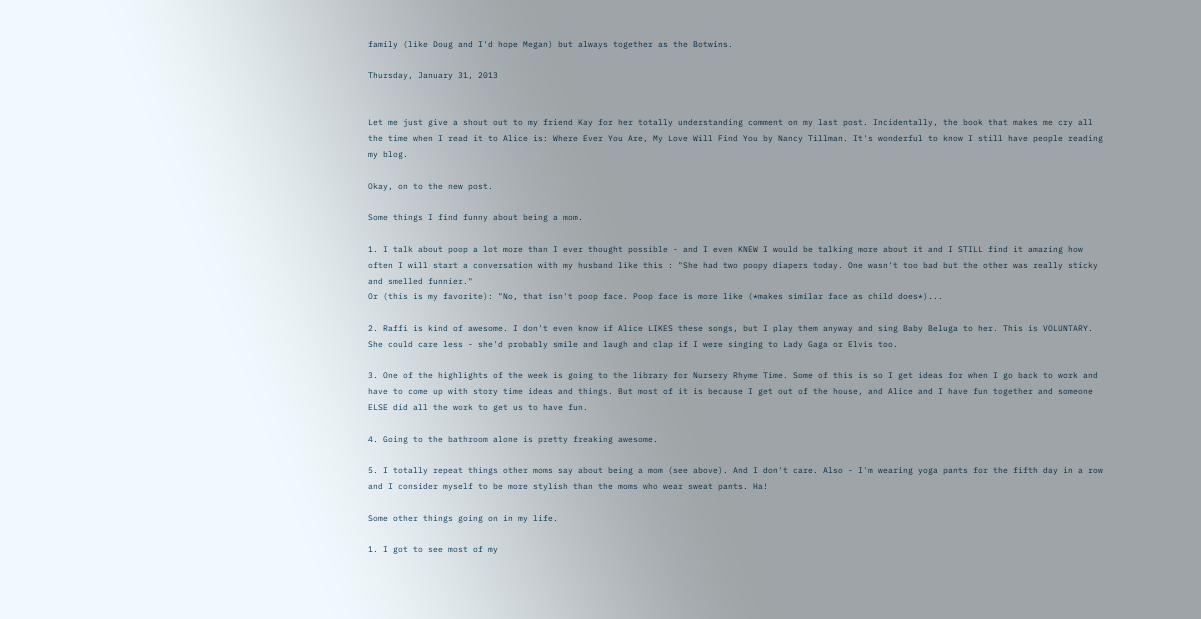family (like Doug and I'd hope Megan) but always together as the Botwins.

Thursday, January 31, 2013


Let me just give a shout out to my friend Kay for her totally understanding comment on my last post. Incidentally, the book that makes me cry all the time when I read it to Alice is: Where Ever You Are, My Love Will Find You by Nancy Tillman. It's wonderful to know I still have people reading my blog.

Okay, on to the new post.

Some things I find funny about being a mom.

1. I talk about poop a lot more than I ever thought possible - and I even KNEW I would be talking more about it and I STILL find it amazing how often I will start a conversation with my husband like this : "She had two poopy diapers today. One wasn't too bad but the other was really sticky and smelled funnier."
Or (this is my favorite): "No, that isn't poop face. Poop face is more like (*makes similar face as child does*)...

2. Raffi is kind of awesome. I don't even know if Alice LIKES these songs, but I play them anyway and sing Baby Beluga to her. This is VOLUNTARY. She could care less - she'd probably smile and laugh and clap if I were singing to Lady Gaga or Elvis too.

3. One of the highlights of the week is going to the library for Nursery Rhyme Time. Some of this is so I get ideas for when I go back to work and have to come up with story time ideas and things. But most of it is because I get out of the house, and Alice and I have fun together and someone ELSE did all the work to get us to have fun.

4. Going to the bathroom alone is pretty freaking awesome.

5. I totally repeat things other moms say about being a mom (see above). And I don't care. Also - I'm wearing yoga pants for the fifth day in a row and I consider myself to be more stylish than the moms who wear sweat pants. Ha!

Some other things going on in my life.

1. I got to see most of my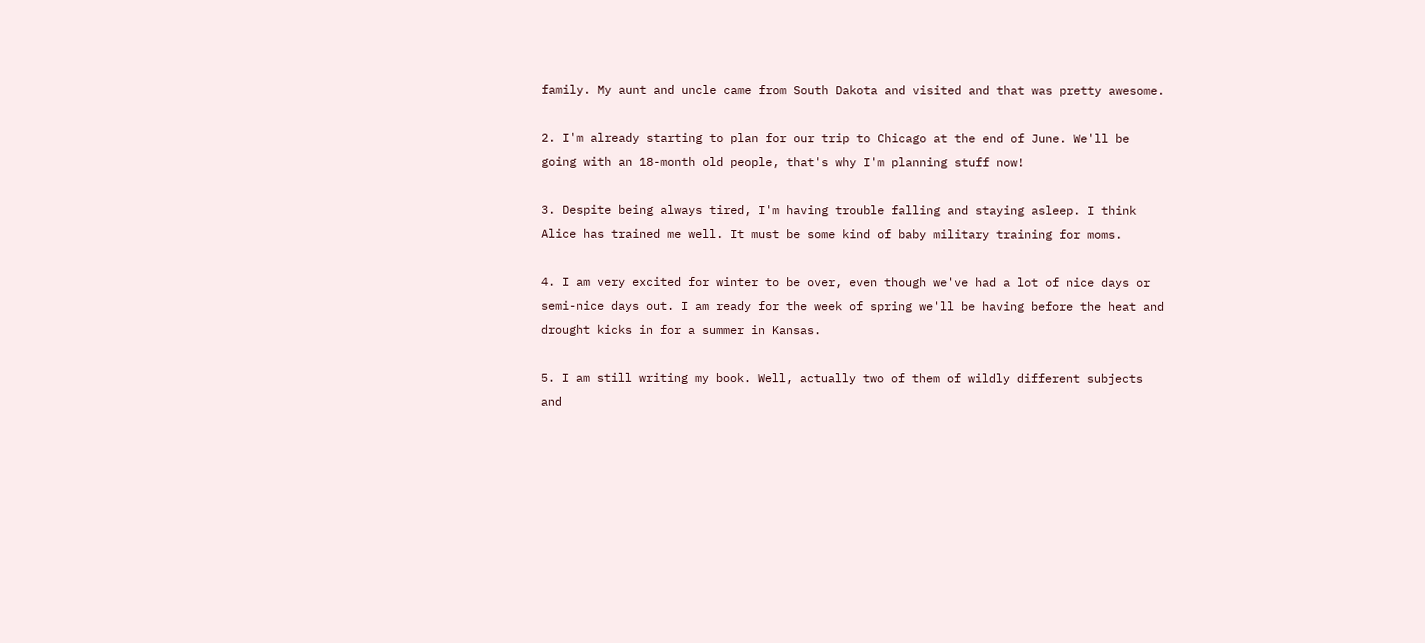family. My aunt and uncle came from South Dakota and visited and that was pretty awesome.

2. I'm already starting to plan for our trip to Chicago at the end of June. We'll be going with an 18-month old people, that's why I'm planning stuff now!

3. Despite being always tired, I'm having trouble falling and staying asleep. I think Alice has trained me well. It must be some kind of baby military training for moms.

4. I am very excited for winter to be over, even though we've had a lot of nice days or semi-nice days out. I am ready for the week of spring we'll be having before the heat and drought kicks in for a summer in Kansas.

5. I am still writing my book. Well, actually two of them of wildly different subjects and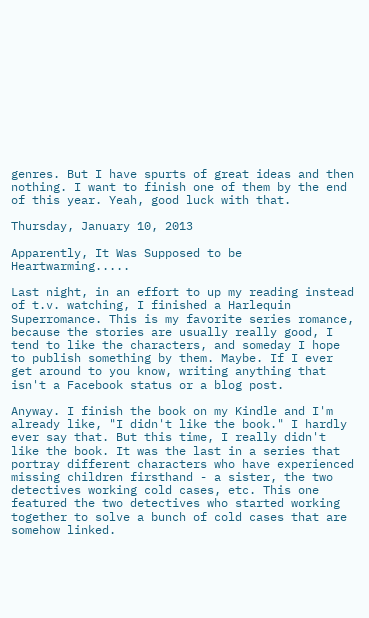genres. But I have spurts of great ideas and then nothing. I want to finish one of them by the end of this year. Yeah, good luck with that.

Thursday, January 10, 2013

Apparently, It Was Supposed to be Heartwarming.....

Last night, in an effort to up my reading instead of t.v. watching, I finished a Harlequin Superromance. This is my favorite series romance, because the stories are usually really good, I tend to like the characters, and someday I hope to publish something by them. Maybe. If I ever get around to you know, writing anything that isn't a Facebook status or a blog post.

Anyway. I finish the book on my Kindle and I'm already like, "I didn't like the book." I hardly ever say that. But this time, I really didn't like the book. It was the last in a series that portray different characters who have experienced missing children firsthand - a sister, the two detectives working cold cases, etc. This one featured the two detectives who started working together to solve a bunch of cold cases that are somehow linked.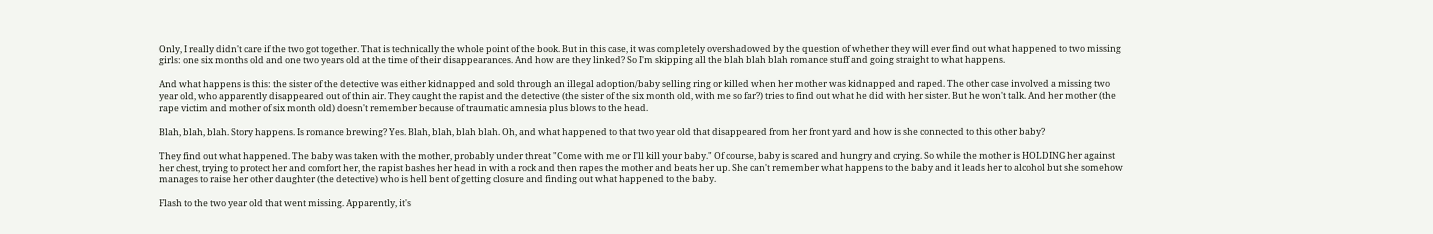Only, I really didn't care if the two got together. That is technically the whole point of the book. But in this case, it was completely overshadowed by the question of whether they will ever find out what happened to two missing girls: one six months old and one two years old at the time of their disappearances. And how are they linked? So I'm skipping all the blah blah blah romance stuff and going straight to what happens.

And what happens is this: the sister of the detective was either kidnapped and sold through an illegal adoption/baby selling ring or killed when her mother was kidnapped and raped. The other case involved a missing two year old, who apparently disappeared out of thin air. They caught the rapist and the detective (the sister of the six month old, with me so far?) tries to find out what he did with her sister. But he won't talk. And her mother (the rape victim and mother of six month old) doesn't remember because of traumatic amnesia plus blows to the head.

Blah, blah, blah. Story happens. Is romance brewing? Yes. Blah, blah, blah blah. Oh, and what happened to that two year old that disappeared from her front yard and how is she connected to this other baby?

They find out what happened. The baby was taken with the mother, probably under threat "Come with me or I'll kill your baby." Of course, baby is scared and hungry and crying. So while the mother is HOLDING her against her chest, trying to protect her and comfort her, the rapist bashes her head in with a rock and then rapes the mother and beats her up. She can't remember what happens to the baby and it leads her to alcohol but she somehow manages to raise her other daughter (the detective) who is hell bent of getting closure and finding out what happened to the baby.

Flash to the two year old that went missing. Apparently, it's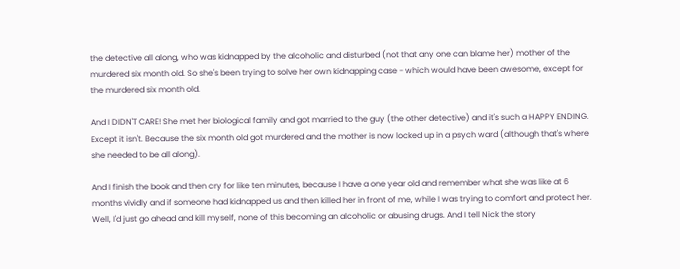the detective all along, who was kidnapped by the alcoholic and disturbed (not that any one can blame her) mother of the murdered six month old. So she's been trying to solve her own kidnapping case - which would have been awesome, except for the murdered six month old.

And I DIDN'T CARE! She met her biological family and got married to the guy (the other detective) and it's such a HAPPY ENDING. Except it isn't. Because the six month old got murdered and the mother is now locked up in a psych ward (although that's where she needed to be all along).

And I finish the book and then cry for like ten minutes, because I have a one year old and remember what she was like at 6 months vividly and if someone had kidnapped us and then killed her in front of me, while I was trying to comfort and protect her. Well, I'd just go ahead and kill myself, none of this becoming an alcoholic or abusing drugs. And I tell Nick the story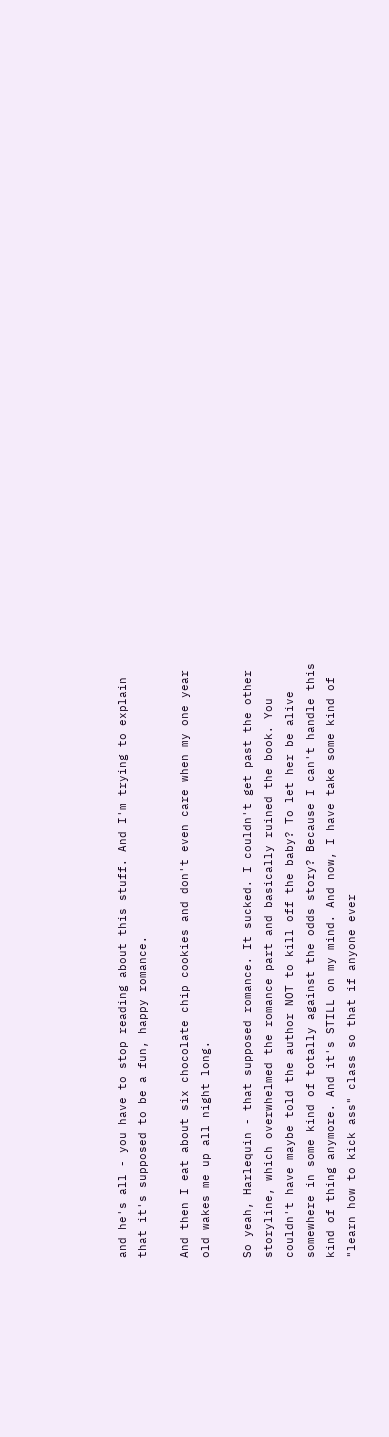and he's all - you have to stop reading about this stuff. And I'm trying to explain that it's supposed to be a fun, happy romance.

And then I eat about six chocolate chip cookies and don't even care when my one year old wakes me up all night long.

So yeah, Harlequin - that supposed romance. It sucked. I couldn't get past the other storyline, which overwhelmed the romance part and basically ruined the book. You couldn't have maybe told the author NOT to kill off the baby? To let her be alive somewhere in some kind of totally against the odds story? Because I can't handle this kind of thing anymore. And it's STILL on my mind. And now, I have take some kind of "learn how to kick ass" class so that if anyone ever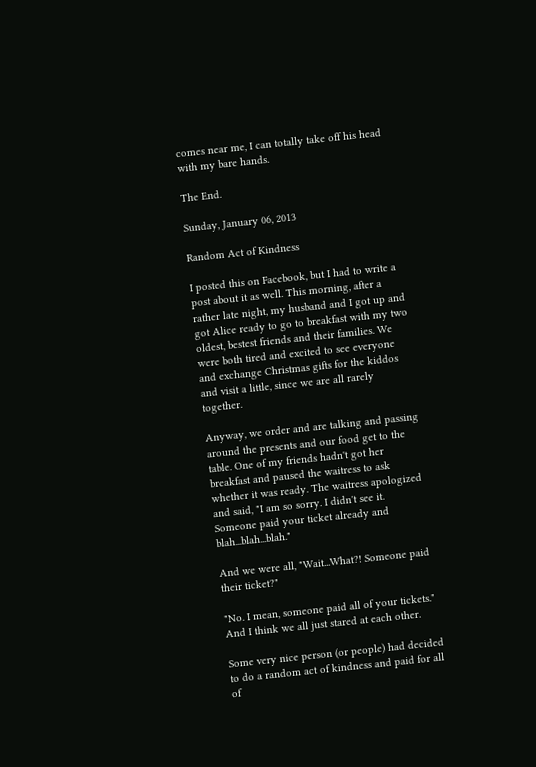comes near me, I can totally take off his head with my bare hands.

The End.

Sunday, January 06, 2013

Random Act of Kindness

I posted this on Facebook, but I had to write a post about it as well. This morning, after a rather late night, my husband and I got up and got Alice ready to go to breakfast with my two oldest, bestest friends and their families. We were both tired and excited to see everyone and exchange Christmas gifts for the kiddos and visit a little, since we are all rarely together.

Anyway, we order and are talking and passing around the presents and our food get to the table. One of my friends hadn't got her breakfast and paused the waitress to ask whether it was ready. The waitress apologized and said, "I am so sorry. I didn't see it. Someone paid your ticket already and blah...blah...blah."

And we were all, "Wait...What?! Someone paid their ticket?"

"No. I mean, someone paid all of your tickets." And I think we all just stared at each other.

Some very nice person (or people) had decided to do a random act of kindness and paid for all of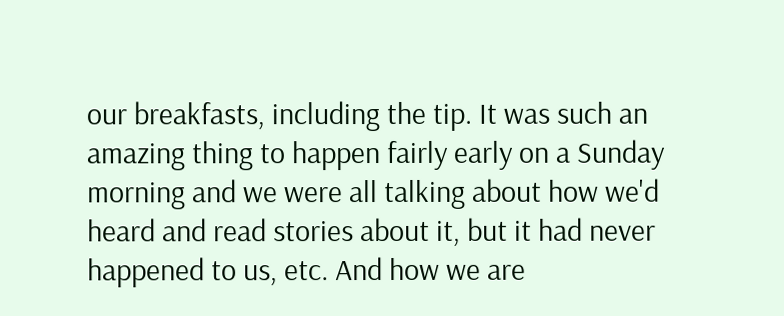our breakfasts, including the tip. It was such an amazing thing to happen fairly early on a Sunday morning and we were all talking about how we'd heard and read stories about it, but it had never happened to us, etc. And how we are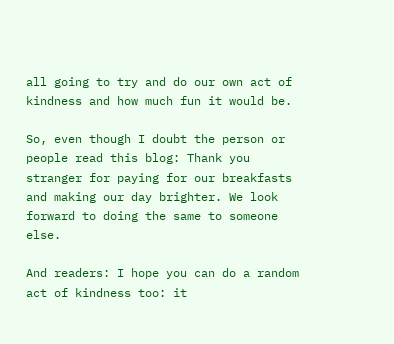all going to try and do our own act of kindness and how much fun it would be.

So, even though I doubt the person or people read this blog: Thank you stranger for paying for our breakfasts and making our day brighter. We look forward to doing the same to someone else.

And readers: I hope you can do a random act of kindness too: it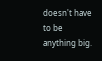doesn't have to be anything big.